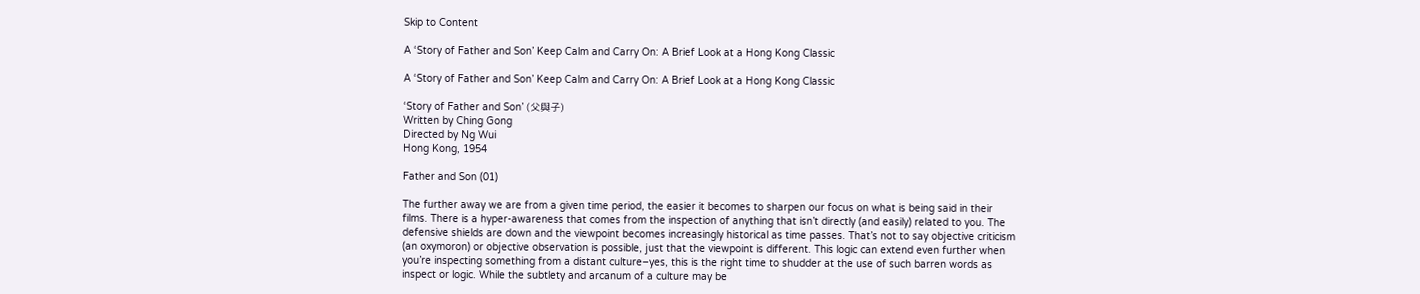Skip to Content

A ‘Story of Father and Son’ Keep Calm and Carry On: A Brief Look at a Hong Kong Classic

A ‘Story of Father and Son’ Keep Calm and Carry On: A Brief Look at a Hong Kong Classic

‘Story of Father and Son’ (父與子)
Written by Ching Gong
Directed by Ng Wui
Hong Kong, 1954

Father and Son (01)

The further away we are from a given time period, the easier it becomes to sharpen our focus on what is being said in their films. There is a hyper-awareness that comes from the inspection of anything that isn’t directly (and easily) related to you. The defensive shields are down and the viewpoint becomes increasingly historical as time passes. That’s not to say objective criticism (an oxymoron) or objective observation is possible, just that the viewpoint is different. This logic can extend even further when you’re inspecting something from a distant culture–yes, this is the right time to shudder at the use of such barren words as inspect or logic. While the subtlety and arcanum of a culture may be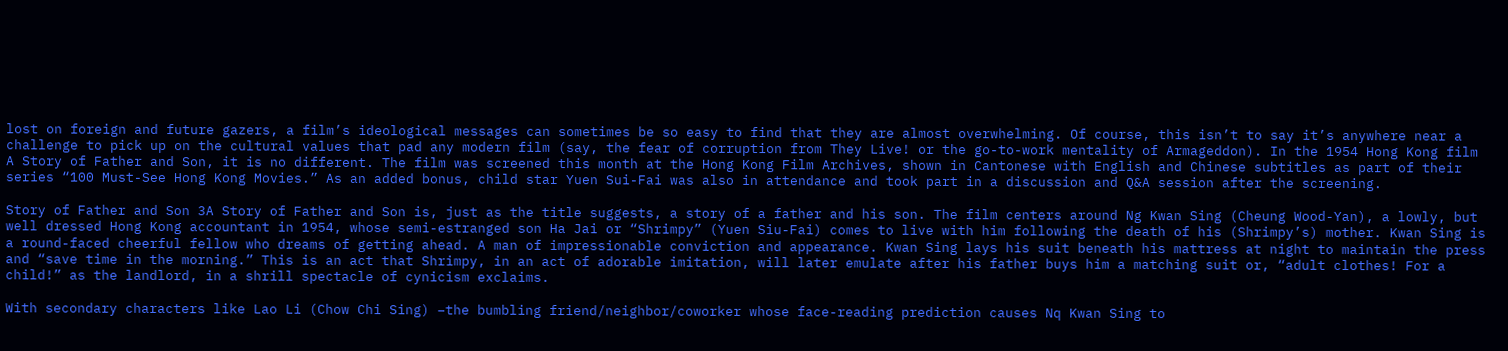lost on foreign and future gazers, a film’s ideological messages can sometimes be so easy to find that they are almost overwhelming. Of course, this isn’t to say it’s anywhere near a challenge to pick up on the cultural values that pad any modern film (say, the fear of corruption from They Live! or the go-to-work mentality of Armageddon). In the 1954 Hong Kong film A Story of Father and Son, it is no different. The film was screened this month at the Hong Kong Film Archives, shown in Cantonese with English and Chinese subtitles as part of their series “100 Must-See Hong Kong Movies.” As an added bonus, child star Yuen Sui-Fai was also in attendance and took part in a discussion and Q&A session after the screening.

Story of Father and Son 3A Story of Father and Son is, just as the title suggests, a story of a father and his son. The film centers around Ng Kwan Sing (Cheung Wood-Yan), a lowly, but well dressed Hong Kong accountant in 1954, whose semi-estranged son Ha Jai or “Shrimpy” (Yuen Siu-Fai) comes to live with him following the death of his (Shrimpy’s) mother. Kwan Sing is a round-faced cheerful fellow who dreams of getting ahead. A man of impressionable conviction and appearance. Kwan Sing lays his suit beneath his mattress at night to maintain the press and “save time in the morning.” This is an act that Shrimpy, in an act of adorable imitation, will later emulate after his father buys him a matching suit or, “adult clothes! For a child!” as the landlord, in a shrill spectacle of cynicism exclaims.

With secondary characters like Lao Li (Chow Chi Sing) –the bumbling friend/neighbor/coworker whose face-reading prediction causes Nq Kwan Sing to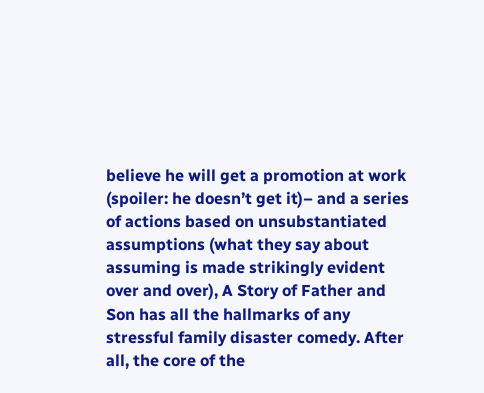believe he will get a promotion at work (spoiler: he doesn’t get it)– and a series of actions based on unsubstantiated assumptions (what they say about assuming is made strikingly evident over and over), A Story of Father and Son has all the hallmarks of any stressful family disaster comedy. After all, the core of the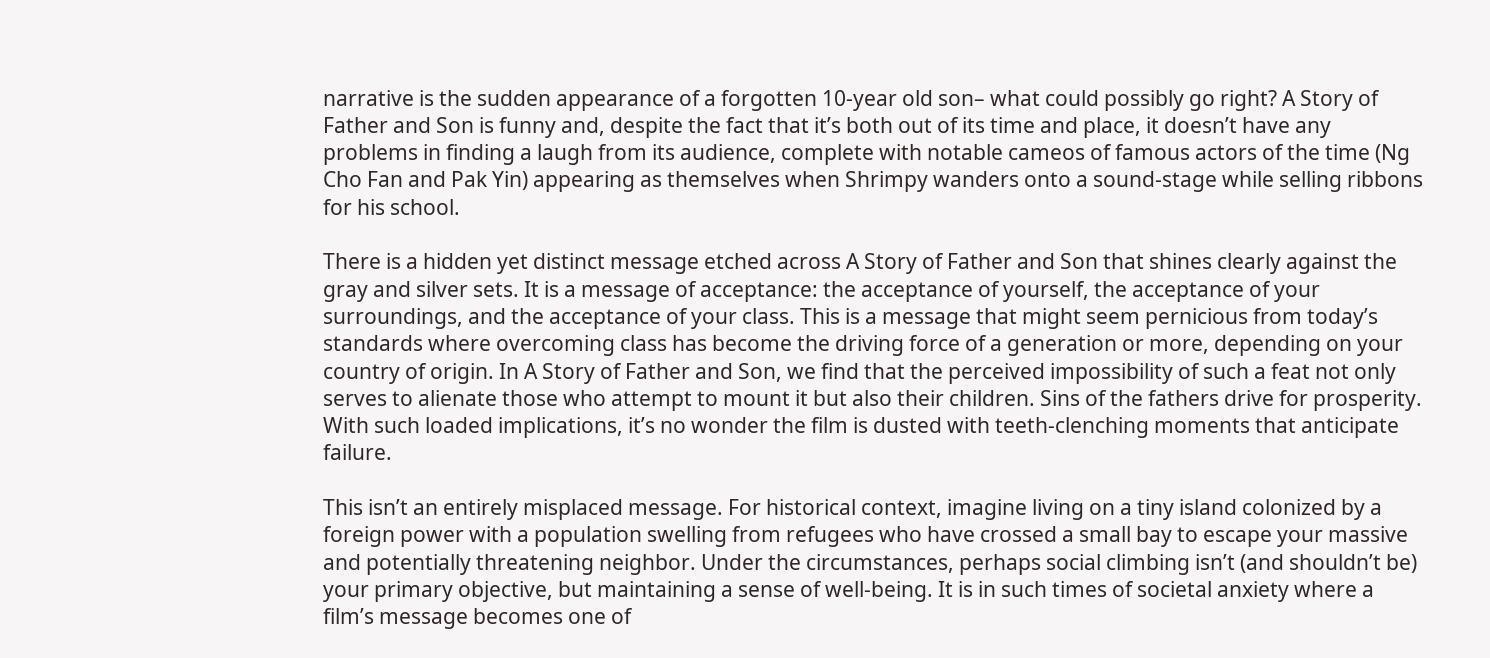narrative is the sudden appearance of a forgotten 10-year old son– what could possibly go right? A Story of Father and Son is funny and, despite the fact that it’s both out of its time and place, it doesn’t have any problems in finding a laugh from its audience, complete with notable cameos of famous actors of the time (Ng Cho Fan and Pak Yin) appearing as themselves when Shrimpy wanders onto a sound-stage while selling ribbons for his school.

There is a hidden yet distinct message etched across A Story of Father and Son that shines clearly against the gray and silver sets. It is a message of acceptance: the acceptance of yourself, the acceptance of your surroundings, and the acceptance of your class. This is a message that might seem pernicious from today’s standards where overcoming class has become the driving force of a generation or more, depending on your country of origin. In A Story of Father and Son, we find that the perceived impossibility of such a feat not only serves to alienate those who attempt to mount it but also their children. Sins of the fathers drive for prosperity. With such loaded implications, it’s no wonder the film is dusted with teeth-clenching moments that anticipate failure.

This isn’t an entirely misplaced message. For historical context, imagine living on a tiny island colonized by a foreign power with a population swelling from refugees who have crossed a small bay to escape your massive and potentially threatening neighbor. Under the circumstances, perhaps social climbing isn’t (and shouldn’t be) your primary objective, but maintaining a sense of well-being. It is in such times of societal anxiety where a film’s message becomes one of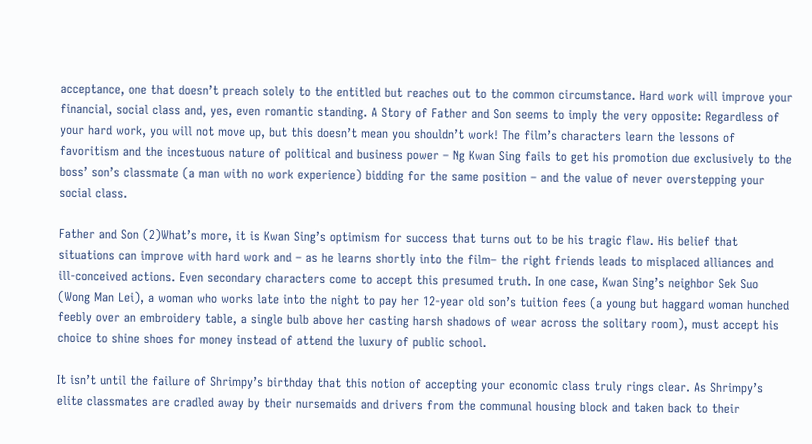acceptance, one that doesn’t preach solely to the entitled but reaches out to the common circumstance. Hard work will improve your financial, social class and, yes, even romantic standing. A Story of Father and Son seems to imply the very opposite: Regardless of your hard work, you will not move up, but this doesn’t mean you shouldn’t work! The film’s characters learn the lessons of favoritism and the incestuous nature of political and business power – Ng Kwan Sing fails to get his promotion due exclusively to the boss’ son’s classmate (a man with no work experience) bidding for the same position – and the value of never overstepping your social class.

Father and Son (2)What’s more, it is Kwan Sing’s optimism for success that turns out to be his tragic flaw. His belief that situations can improve with hard work and – as he learns shortly into the film– the right friends leads to misplaced alliances and ill-conceived actions. Even secondary characters come to accept this presumed truth. In one case, Kwan Sing’s neighbor Sek Suo (Wong Man Lei), a woman who works late into the night to pay her 12-year old son’s tuition fees (a young but haggard woman hunched feebly over an embroidery table, a single bulb above her casting harsh shadows of wear across the solitary room), must accept his choice to shine shoes for money instead of attend the luxury of public school.

It isn’t until the failure of Shrimpy’s birthday that this notion of accepting your economic class truly rings clear. As Shrimpy’s elite classmates are cradled away by their nursemaids and drivers from the communal housing block and taken back to their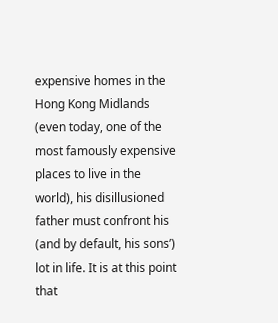expensive homes in the Hong Kong Midlands (even today, one of the most famously expensive places to live in the world), his disillusioned father must confront his (and by default, his sons’) lot in life. It is at this point that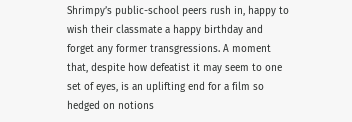Shrimpy’s public-school peers rush in, happy to wish their classmate a happy birthday and forget any former transgressions. A moment that, despite how defeatist it may seem to one set of eyes, is an uplifting end for a film so hedged on notions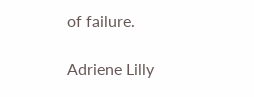of failure.

Adriene Lilly